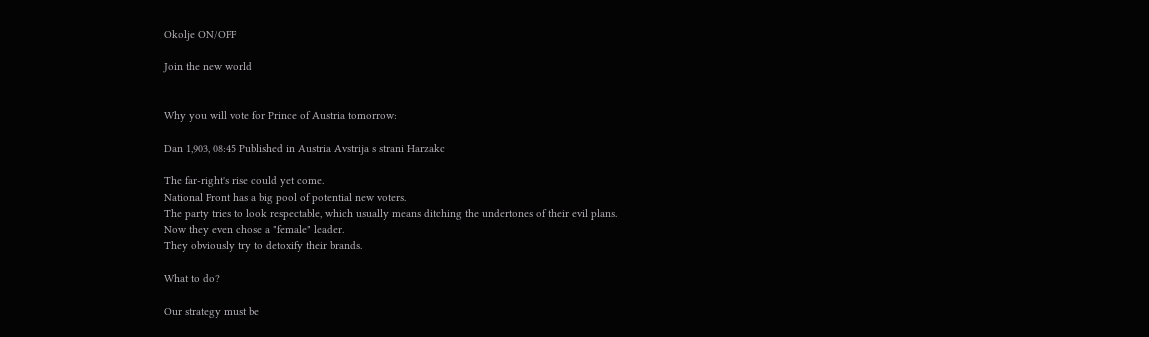Okolje ON/OFF

Join the new world


Why you will vote for Prince of Austria tomorrow:

Dan 1,903, 08:45 Published in Austria Avstrija s strani Harzakc

The far-right's rise could yet come.
National Front has a big pool of potential new voters.
The party tries to look respectable, which usually means ditching the undertones of their evil plans.
Now they even chose a "female" leader.
They obviously try to detoxify their brands.

What to do?

Our strategy must be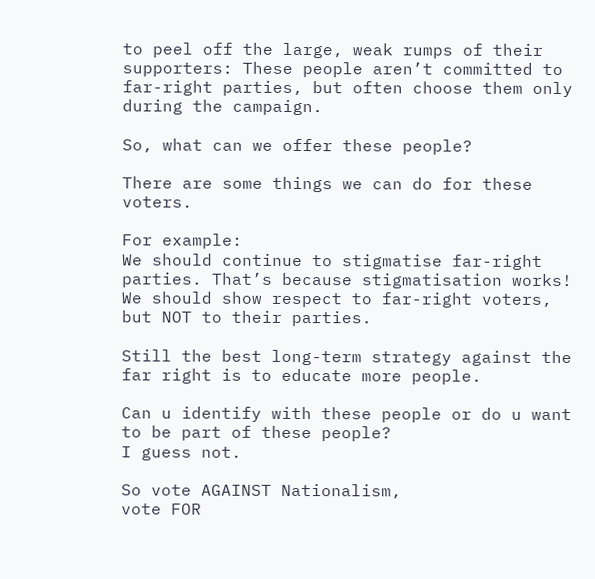to peel off the large, weak rumps of their supporters: These people aren’t committed to far-right parties, but often choose them only during the campaign.

So, what can we offer these people?

There are some things we can do for these voters.

For example:
We should continue to stigmatise far-right parties. That’s because stigmatisation works! We should show respect to far-right voters, but NOT to their parties.

Still the best long-term strategy against the far right is to educate more people.

Can u identify with these people or do u want to be part of these people?
I guess not.

So vote AGAINST Nationalism,
vote FOR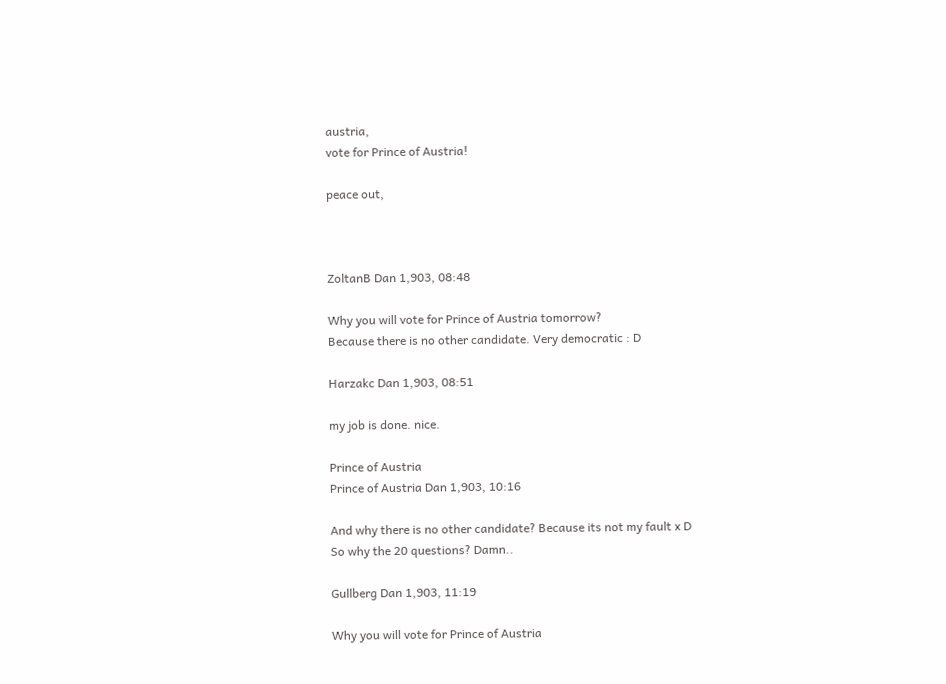austria,
vote for Prince of Austria!

peace out,



ZoltanB Dan 1,903, 08:48

Why you will vote for Prince of Austria tomorrow?
Because there is no other candidate. Very democratic : D

Harzakc Dan 1,903, 08:51

my job is done. nice.

Prince of Austria
Prince of Austria Dan 1,903, 10:16

And why there is no other candidate? Because its not my fault x D
So why the 20 questions? Damn..

Gullberg Dan 1,903, 11:19

Why you will vote for Prince of Austria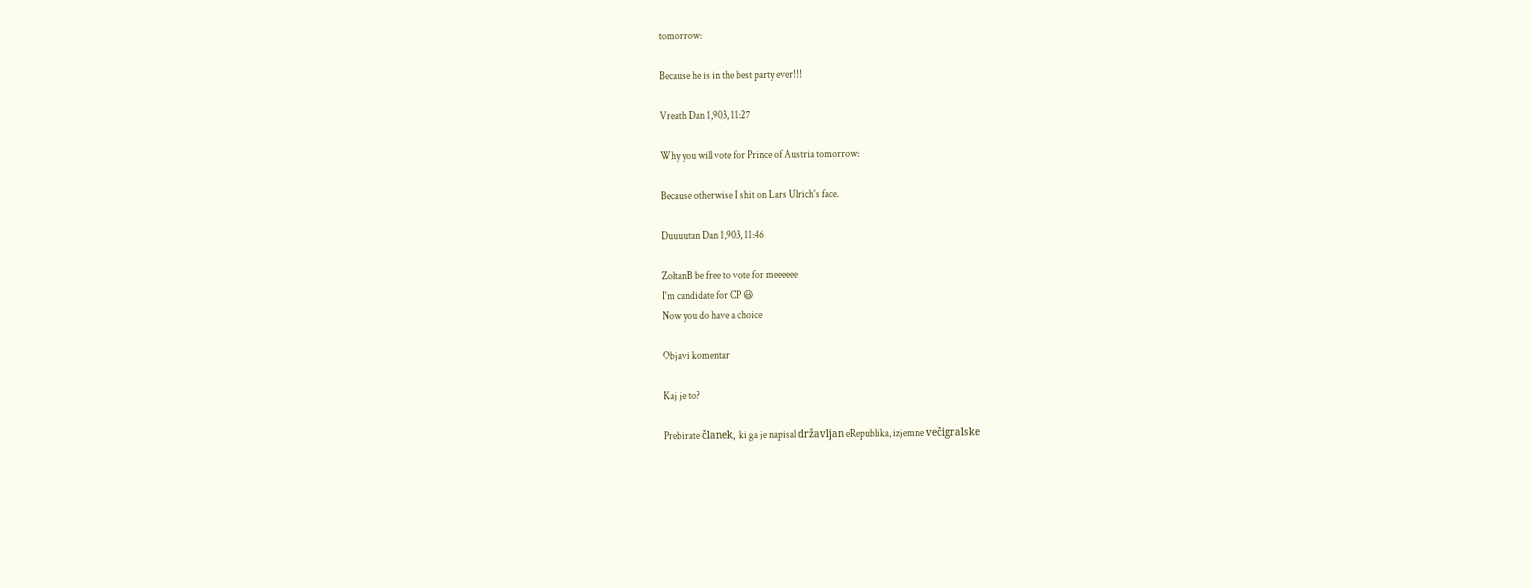tomorrow:

Because he is in the best party ever!!!

Vreath Dan 1,903, 11:27

Why you will vote for Prince of Austria tomorrow:

Because otherwise I shit on Lars Ulrich's face.

Duuuutan Dan 1,903, 11:46

ZoltanB be free to vote for meeeeee
I'm candidate for CP 😃
Now you do have a choice

Objavi komentar

Kaj je to?

Prebirate članek, ki ga je napisal državljan eRepublika, izjemne večigralske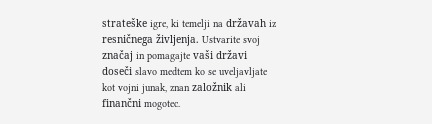strateške igre, ki temelji na državah iz resničnega življenja. Ustvarite svoj značaj in pomagajte vaši državi doseči slavo medtem ko se uveljavljate kot vojni junak, znan založnik ali finančni mogotec.